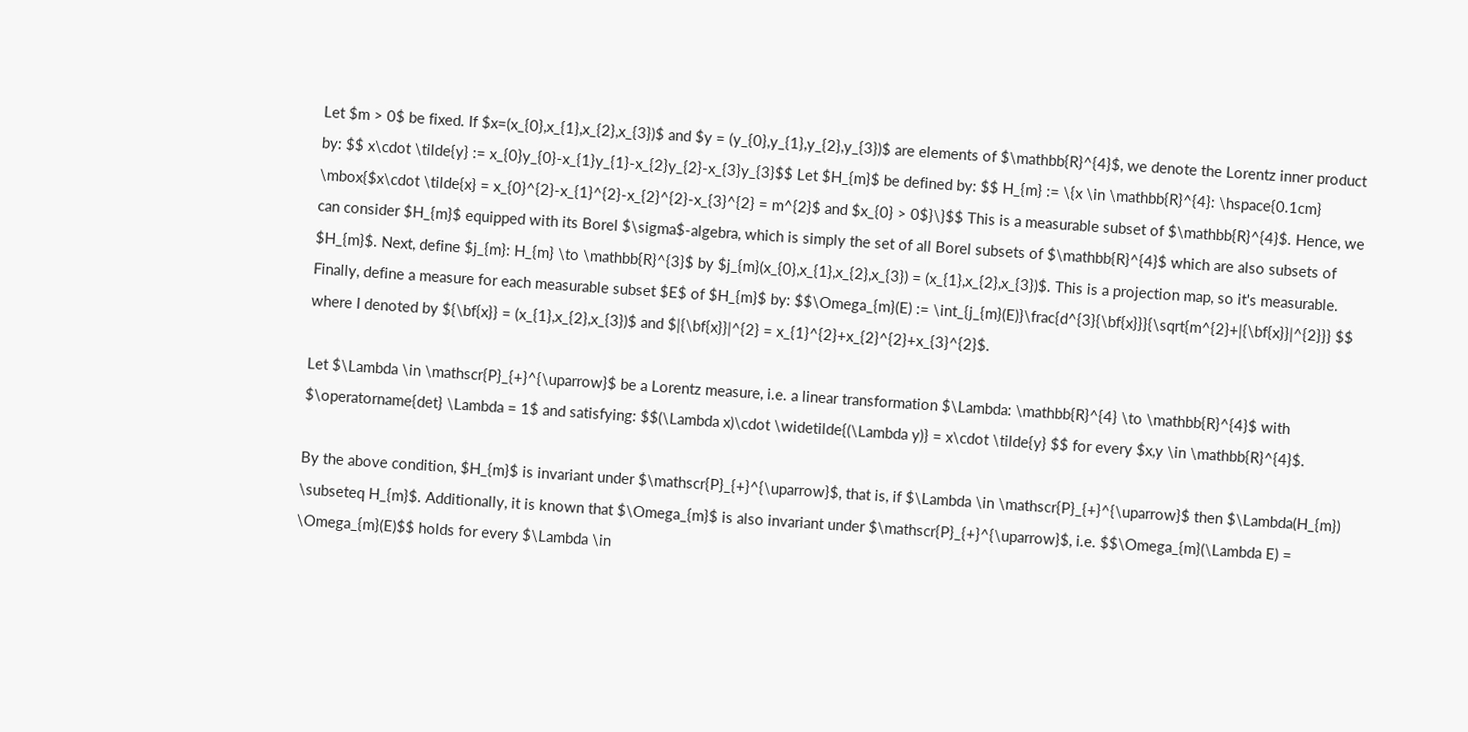Let $m > 0$ be fixed. If $x=(x_{0},x_{1},x_{2},x_{3})$ and $y = (y_{0},y_{1},y_{2},y_{3})$ are elements of $\mathbb{R}^{4}$, we denote the Lorentz inner product by: $$ x\cdot \tilde{y} := x_{0}y_{0}-x_{1}y_{1}-x_{2}y_{2}-x_{3}y_{3}$$ Let $H_{m}$ be defined by: $$ H_{m} := \{x \in \mathbb{R}^{4}: \hspace{0.1cm} \mbox{$x\cdot \tilde{x} = x_{0}^{2}-x_{1}^{2}-x_{2}^{2}-x_{3}^{2} = m^{2}$ and $x_{0} > 0$}\}$$ This is a measurable subset of $\mathbb{R}^{4}$. Hence, we can consider $H_{m}$ equipped with its Borel $\sigma$-algebra, which is simply the set of all Borel subsets of $\mathbb{R}^{4}$ which are also subsets of $H_{m}$. Next, define $j_{m}: H_{m} \to \mathbb{R}^{3}$ by $j_{m}(x_{0},x_{1},x_{2},x_{3}) = (x_{1},x_{2},x_{3})$. This is a projection map, so it's measurable. Finally, define a measure for each measurable subset $E$ of $H_{m}$ by: $$\Omega_{m}(E) := \int_{j_{m}(E)}\frac{d^{3}{\bf{x}}}{\sqrt{m^{2}+|{\bf{x}}|^{2}}} $$ where I denoted by ${\bf{x}} = (x_{1},x_{2},x_{3})$ and $|{\bf{x}}|^{2} = x_{1}^{2}+x_{2}^{2}+x_{3}^{2}$.

Let $\Lambda \in \mathscr{P}_{+}^{\uparrow}$ be a Lorentz measure, i.e. a linear transformation $\Lambda: \mathbb{R}^{4} \to \mathbb{R}^{4}$ with $\operatorname{det} \Lambda = 1$ and satisfying: $$(\Lambda x)\cdot \widetilde{(\Lambda y)} = x\cdot \tilde{y} $$ for every $x,y \in \mathbb{R}^{4}$.

By the above condition, $H_{m}$ is invariant under $\mathscr{P}_{+}^{\uparrow}$, that is, if $\Lambda \in \mathscr{P}_{+}^{\uparrow}$ then $\Lambda(H_{m}) \subseteq H_{m}$. Additionally, it is known that $\Omega_{m}$ is also invariant under $\mathscr{P}_{+}^{\uparrow}$, i.e. $$\Omega_{m}(\Lambda E) = \Omega_{m}(E)$$ holds for every $\Lambda \in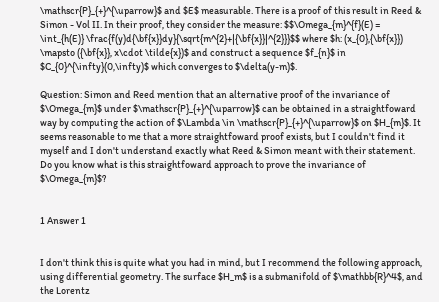\mathscr{P}_{+}^{\uparrow}$ and $E$ measurable. There is a proof of this result in Reed & Simon - Vol II. In their proof, they consider the measure: $$\Omega_{m}^{f}(E) = \int_{h(E)} \frac{f(y)d{\bf{x}}dy}{\sqrt{m^{2}+|{\bf{x}}|^{2}}}$$ where $h: (x_{0},{\bf{x}}) \mapsto ({\bf{x}}, x\cdot \tilde{x})$ and construct a sequence $f_{n}$ in $C_{0}^{\infty}(0,\infty)$ which converges to $\delta(y-m)$.

Question: Simon and Reed mention that an alternative proof of the invariance of $\Omega_{m}$ under $\mathscr{P}_{+}^{\uparrow}$ can be obtained in a straightfoward way by computing the action of $\Lambda \in \mathscr{P}_{+}^{\uparrow}$ on $H_{m}$. It seems reasonable to me that a more straightfoward proof exists, but I couldn't find it myself and I don't understand exactly what Reed & Simon meant with their statement. Do you know what is this straightfoward approach to prove the invariance of $\Omega_{m}$?


1 Answer 1


I don't think this is quite what you had in mind, but I recommend the following approach, using differential geometry. The surface $H_m$ is a submanifold of $\mathbb{R}^4$, and the Lorentz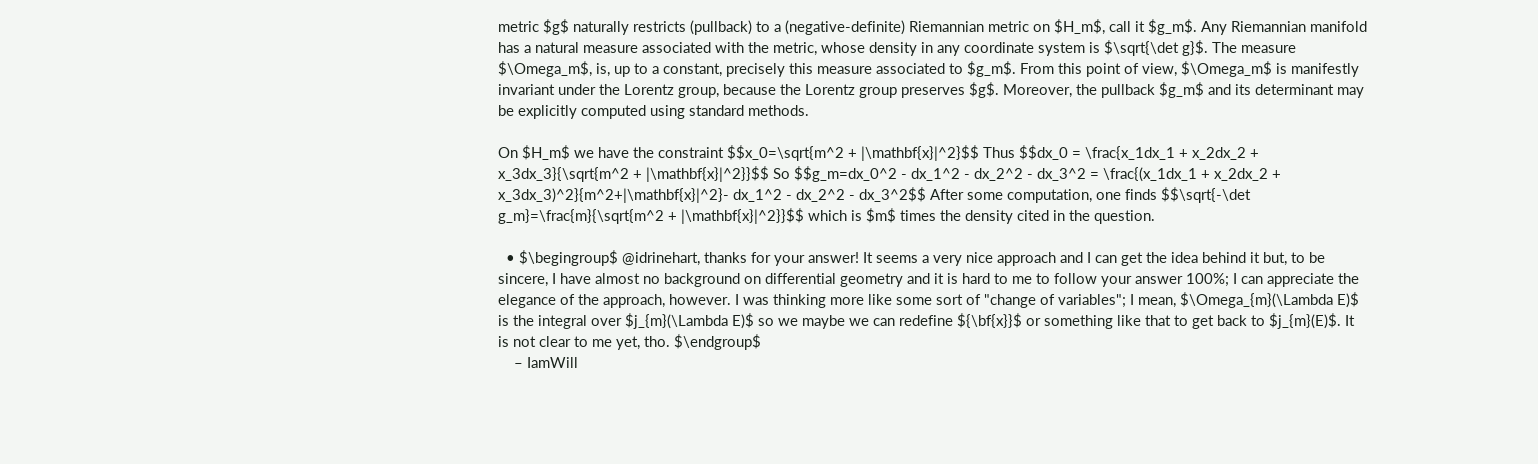metric $g$ naturally restricts (pullback) to a (negative-definite) Riemannian metric on $H_m$, call it $g_m$. Any Riemannian manifold has a natural measure associated with the metric, whose density in any coordinate system is $\sqrt{\det g}$. The measure $\Omega_m$, is, up to a constant, precisely this measure associated to $g_m$. From this point of view, $\Omega_m$ is manifestly invariant under the Lorentz group, because the Lorentz group preserves $g$. Moreover, the pullback $g_m$ and its determinant may be explicitly computed using standard methods.

On $H_m$ we have the constraint $$x_0=\sqrt{m^2 + |\mathbf{x}|^2}$$ Thus $$dx_0 = \frac{x_1dx_1 + x_2dx_2 + x_3dx_3}{\sqrt{m^2 + |\mathbf{x}|^2}}$$ So $$g_m=dx_0^2 - dx_1^2 - dx_2^2 - dx_3^2 = \frac{(x_1dx_1 + x_2dx_2 + x_3dx_3)^2}{m^2+|\mathbf{x}|^2}- dx_1^2 - dx_2^2 - dx_3^2$$ After some computation, one finds $$\sqrt{-\det g_m}=\frac{m}{\sqrt{m^2 + |\mathbf{x}|^2}}$$ which is $m$ times the density cited in the question.

  • $\begingroup$ @idrinehart, thanks for your answer! It seems a very nice approach and I can get the idea behind it but, to be sincere, I have almost no background on differential geometry and it is hard to me to follow your answer 100%; I can appreciate the elegance of the approach, however. I was thinking more like some sort of "change of variables"; I mean, $\Omega_{m}(\Lambda E)$ is the integral over $j_{m}(\Lambda E)$ so we maybe we can redefine ${\bf{x}}$ or something like that to get back to $j_{m}(E)$. It is not clear to me yet, tho. $\endgroup$
    – IamWill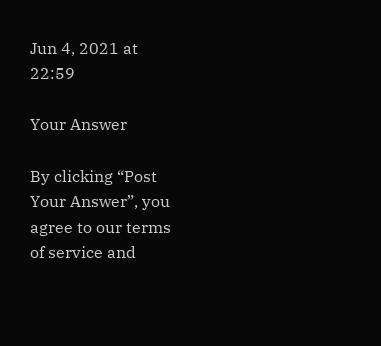Jun 4, 2021 at 22:59

Your Answer

By clicking “Post Your Answer”, you agree to our terms of service and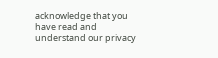acknowledge that you have read and understand our privacy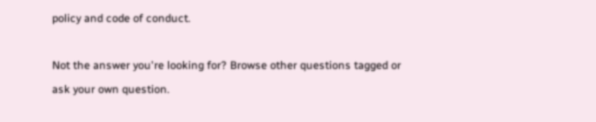policy and code of conduct.

Not the answer you're looking for? Browse other questions tagged or ask your own question.